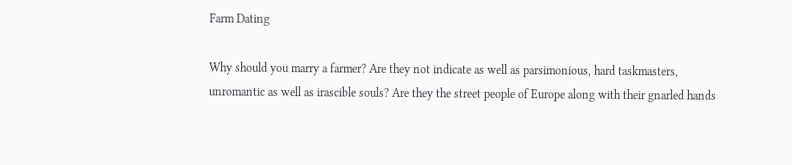Farm Dating

Why should you marry a farmer? Are they not indicate as well as parsimonious, hard taskmasters, unromantic as well as irascible souls? Are they the street people of Europe along with their gnarled hands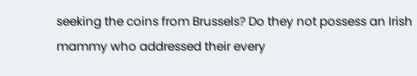seeking the coins from Brussels? Do they not possess an Irish mammy who addressed their every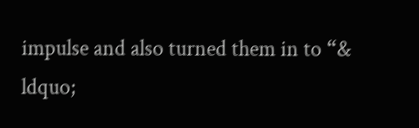impulse and also turned them in to “& ldquo;